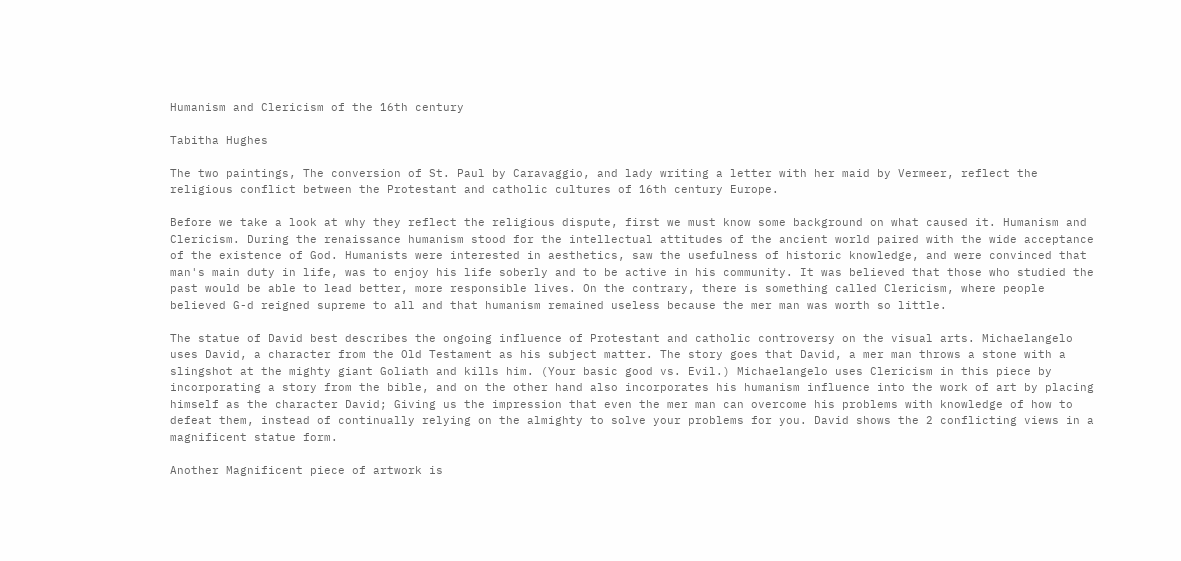Humanism and Clericism of the 16th century

Tabitha Hughes

The two paintings, The conversion of St. Paul by Caravaggio, and lady writing a letter with her maid by Vermeer, reflect the religious conflict between the Protestant and catholic cultures of 16th century Europe.

Before we take a look at why they reflect the religious dispute, first we must know some background on what caused it. Humanism and Clericism. During the renaissance humanism stood for the intellectual attitudes of the ancient world paired with the wide acceptance of the existence of God. Humanists were interested in aesthetics, saw the usefulness of historic knowledge, and were convinced that man's main duty in life, was to enjoy his life soberly and to be active in his community. It was believed that those who studied the past would be able to lead better, more responsible lives. On the contrary, there is something called Clericism, where people believed G-d reigned supreme to all and that humanism remained useless because the mer man was worth so little.

The statue of David best describes the ongoing influence of Protestant and catholic controversy on the visual arts. Michaelangelo uses David, a character from the Old Testament as his subject matter. The story goes that David, a mer man throws a stone with a slingshot at the mighty giant Goliath and kills him. (Your basic good vs. Evil.) Michaelangelo uses Clericism in this piece by incorporating a story from the bible, and on the other hand also incorporates his humanism influence into the work of art by placing himself as the character David; Giving us the impression that even the mer man can overcome his problems with knowledge of how to defeat them, instead of continually relying on the almighty to solve your problems for you. David shows the 2 conflicting views in a magnificent statue form.

Another Magnificent piece of artwork is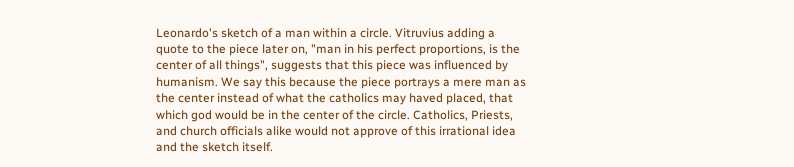Leonardo's sketch of a man within a circle. Vitruvius adding a quote to the piece later on, "man in his perfect proportions, is the center of all things", suggests that this piece was influenced by humanism. We say this because the piece portrays a mere man as the center instead of what the catholics may haved placed, that which god would be in the center of the circle. Catholics, Priests, and church officials alike would not approve of this irrational idea and the sketch itself.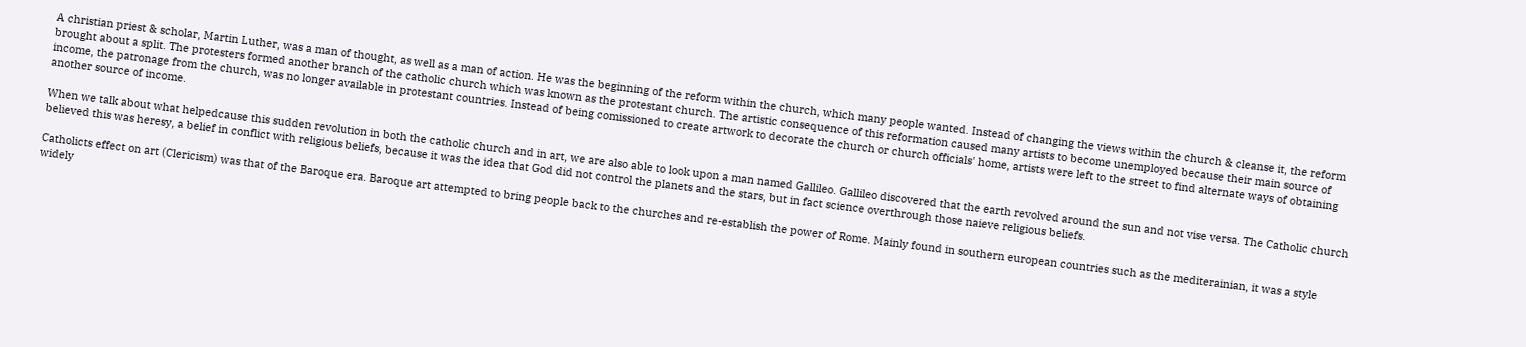A christian priest & scholar, Martin Luther, was a man of thought, as well as a man of action. He was the beginning of the reform within the church, which many people wanted. Instead of changing the views within the church & cleanse it, the reform brought about a split. The protesters formed another branch of the catholic church which was known as the protestant church. The artistic consequence of this reformation caused many artists to become unemployed because their main source of income, the patronage from the church, was no longer available in protestant countries. Instead of being comissioned to create artwork to decorate the church or church officials' home, artists were left to the street to find alternate ways of obtaining another source of income.

When we talk about what helpedcause this sudden revolution in both the catholic church and in art, we are also able to look upon a man named Gallileo. Gallileo discovered that the earth revolved around the sun and not vise versa. The Catholic church believed this was heresy, a belief in conflict with religious beliefs, because it was the idea that God did not control the planets and the stars, but in fact science overthrough those naieve religious beliefs.

Catholicts effect on art (Clericism) was that of the Baroque era. Baroque art attempted to bring people back to the churches and re-establish the power of Rome. Mainly found in southern european countries such as the mediterainian, it was a style widely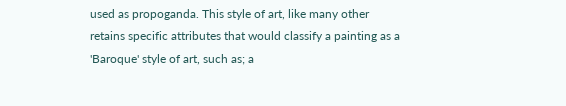used as propoganda. This style of art, like many other retains specific attributes that would classify a painting as a 'Baroque' style of art, such as; a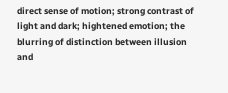direct sense of motion; strong contrast of light and dark; hightened emotion; the blurring of distinction between illusion and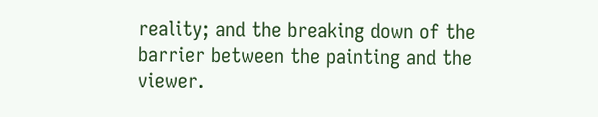reality; and the breaking down of the barrier between the painting and the viewer.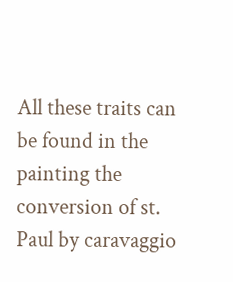All these traits can be found in the painting the conversion of st. Paul by caravaggio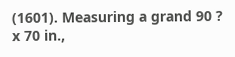(1601). Measuring a grand 90 ? x 70 in.,